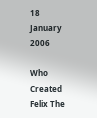18 January 2006

Who Created Felix The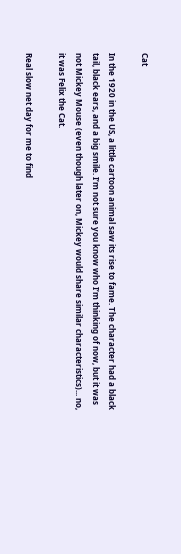Cat

In the 1920 in the US, a little cartoon animal saw its rise to fame. The character had a black tail, black ears, and a big smile. I’m not sure you know who I’m thinking of now, but it was not Mickey Mouse (even though later on, Mickey would share similar characteristics)... no, it was Felix the Cat.

Real slow net day for me to find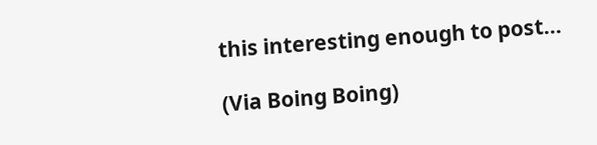this interesting enough to post...

(Via Boing Boing)